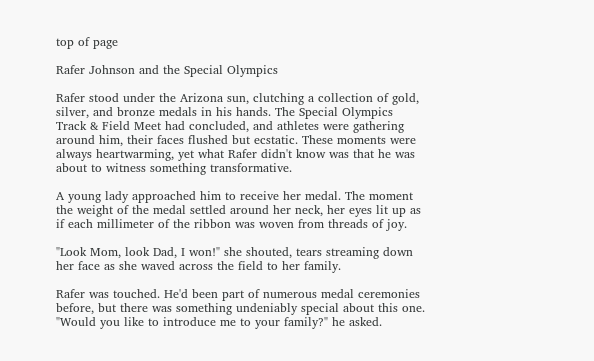top of page

Rafer Johnson and the Special Olympics

Rafer stood under the Arizona sun, clutching a collection of gold, silver, and bronze medals in his hands. The Special Olympics Track & Field Meet had concluded, and athletes were gathering around him, their faces flushed but ecstatic. These moments were always heartwarming, yet what Rafer didn't know was that he was about to witness something transformative.

A young lady approached him to receive her medal. The moment the weight of the medal settled around her neck, her eyes lit up as if each millimeter of the ribbon was woven from threads of joy.

"Look Mom, look Dad, I won!" she shouted, tears streaming down her face as she waved across the field to her family.

Rafer was touched. He'd been part of numerous medal ceremonies before, but there was something undeniably special about this one. "Would you like to introduce me to your family?" he asked.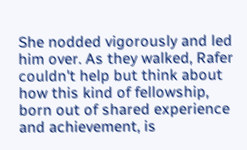She nodded vigorously and led him over. As they walked, Rafer couldn't help but think about how this kind of fellowship, born out of shared experience and achievement, is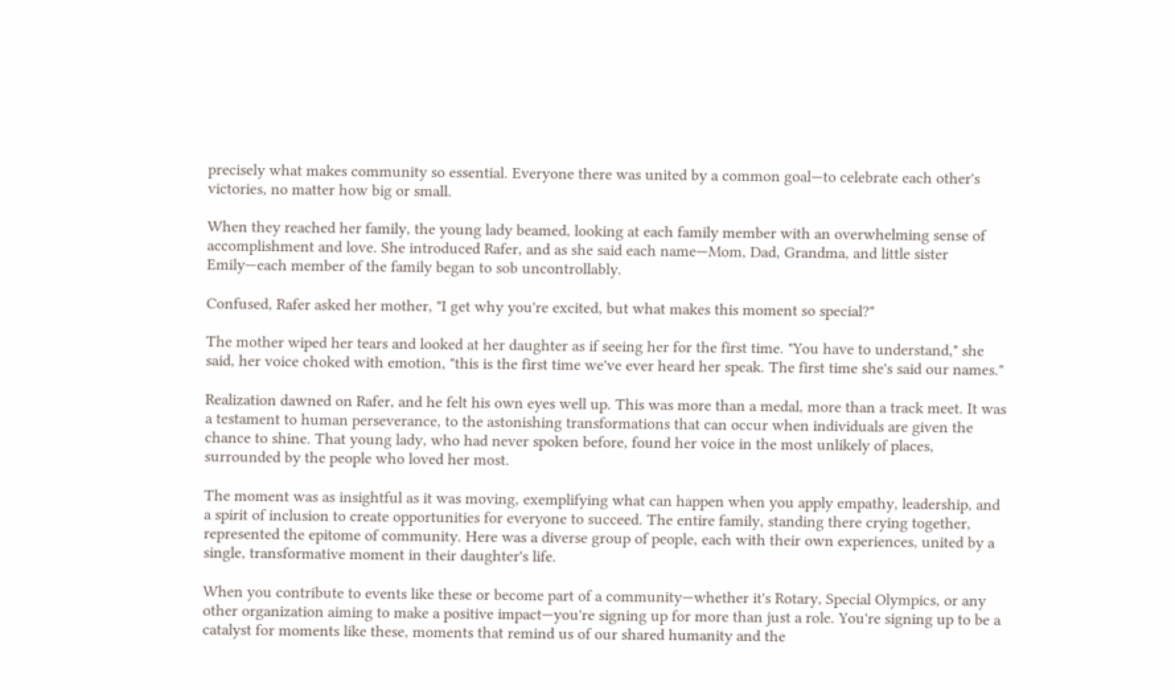precisely what makes community so essential. Everyone there was united by a common goal—to celebrate each other's victories, no matter how big or small.

When they reached her family, the young lady beamed, looking at each family member with an overwhelming sense of accomplishment and love. She introduced Rafer, and as she said each name—Mom, Dad, Grandma, and little sister Emily—each member of the family began to sob uncontrollably.

Confused, Rafer asked her mother, "I get why you're excited, but what makes this moment so special?"

The mother wiped her tears and looked at her daughter as if seeing her for the first time. "You have to understand," she said, her voice choked with emotion, "this is the first time we've ever heard her speak. The first time she's said our names."

Realization dawned on Rafer, and he felt his own eyes well up. This was more than a medal, more than a track meet. It was a testament to human perseverance, to the astonishing transformations that can occur when individuals are given the chance to shine. That young lady, who had never spoken before, found her voice in the most unlikely of places, surrounded by the people who loved her most.

The moment was as insightful as it was moving, exemplifying what can happen when you apply empathy, leadership, and a spirit of inclusion to create opportunities for everyone to succeed. The entire family, standing there crying together, represented the epitome of community. Here was a diverse group of people, each with their own experiences, united by a single, transformative moment in their daughter's life.

When you contribute to events like these or become part of a community—whether it's Rotary, Special Olympics, or any other organization aiming to make a positive impact—you're signing up for more than just a role. You're signing up to be a catalyst for moments like these, moments that remind us of our shared humanity and the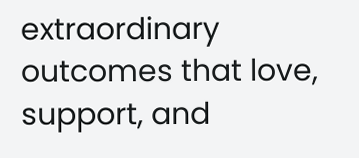extraordinary outcomes that love, support, and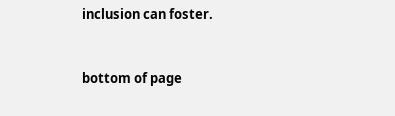inclusion can foster.



bottom of page